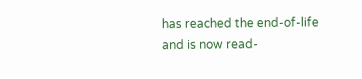has reached the end-of-life and is now read-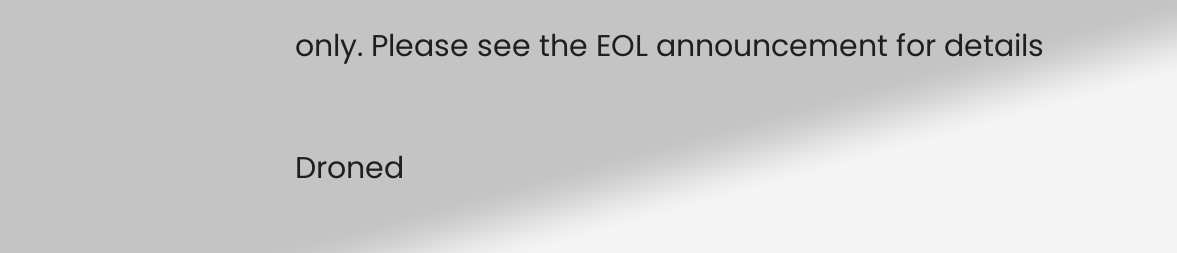only. Please see the EOL announcement for details

Droned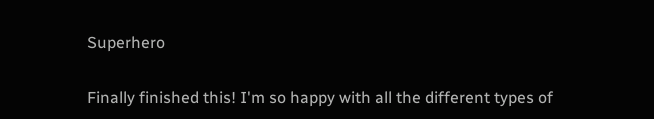Superhero

Finally finished this! I'm so happy with all the different types of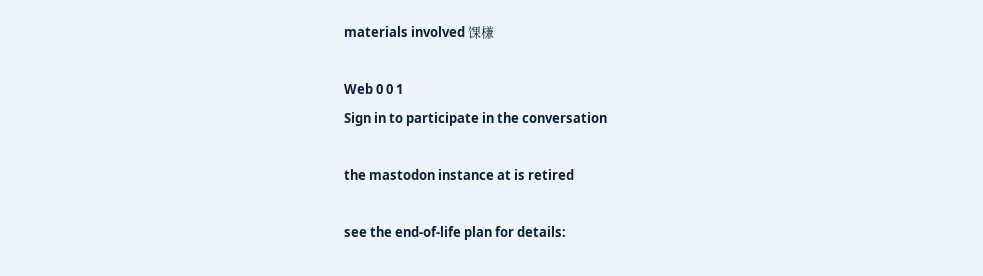materials involved 馃槏

Web 0 0 1
Sign in to participate in the conversation

the mastodon instance at is retired

see the end-of-life plan for details: